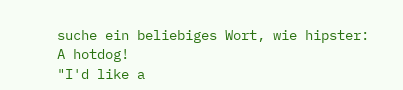suche ein beliebiges Wort, wie hipster:
A hotdog!
"I'd like a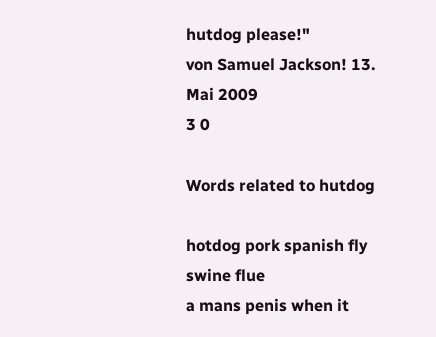hutdog please!"
von Samuel Jackson! 13. Mai 2009
3 0

Words related to hutdog

hotdog pork spanish fly swine flue
a mans penis when it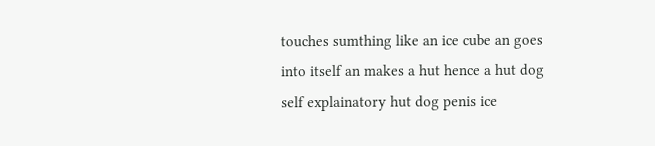touches sumthing like an ice cube an goes into itself an makes a hut hence a hut dog
self explainatory hut dog penis ice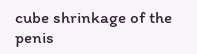cube shrinkage of the penis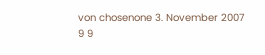von chosenone 3. November 2007
9 9